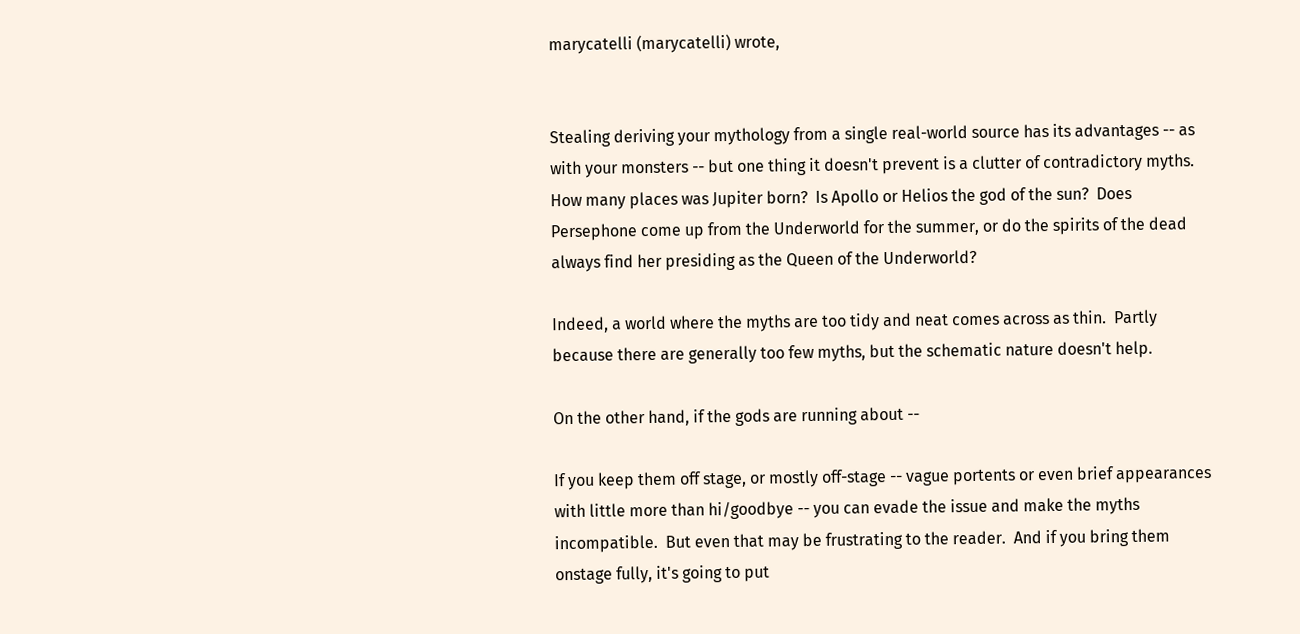marycatelli (marycatelli) wrote,


Stealing deriving your mythology from a single real-world source has its advantages -- as with your monsters -- but one thing it doesn't prevent is a clutter of contradictory myths.  How many places was Jupiter born?  Is Apollo or Helios the god of the sun?  Does Persephone come up from the Underworld for the summer, or do the spirits of the dead always find her presiding as the Queen of the Underworld?

Indeed, a world where the myths are too tidy and neat comes across as thin.  Partly because there are generally too few myths, but the schematic nature doesn't help.

On the other hand, if the gods are running about --

If you keep them off stage, or mostly off-stage -- vague portents or even brief appearances with little more than hi/goodbye -- you can evade the issue and make the myths incompatible.  But even that may be frustrating to the reader.  And if you bring them onstage fully, it's going to put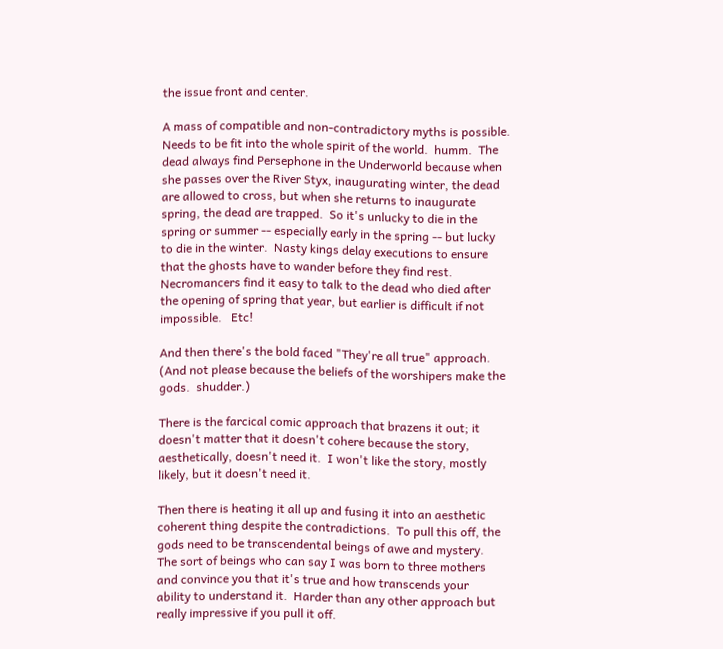the issue front and center.

A mass of compatible and non-contradictory myths is possible.  Needs to be fit into the whole spirit of the world.  humm.  The dead always find Persephone in the Underworld because when she passes over the River Styx, inaugurating winter, the dead are allowed to cross, but when she returns to inaugurate spring, the dead are trapped.  So it's unlucky to die in the spring or summer -- especially early in the spring -- but lucky to die in the winter.  Nasty kings delay executions to ensure that the ghosts have to wander before they find rest.  Necromancers find it easy to talk to the dead who died after the opening of spring that year, but earlier is difficult if not impossible.   Etc!

And then there's the bold faced "They're all true" approach.  (And not please because the beliefs of the worshipers make the gods.  shudder.)

There is the farcical comic approach that brazens it out; it doesn't matter that it doesn't cohere because the story, aesthetically, doesn't need it.  I won't like the story, mostly likely, but it doesn't need it.

Then there is heating it all up and fusing it into an aesthetic coherent thing despite the contradictions.  To pull this off, the gods need to be transcendental beings of awe and mystery.   The sort of beings who can say I was born to three mothers and convince you that it's true and how transcends your ability to understand it.  Harder than any other approach but really impressive if you pull it off.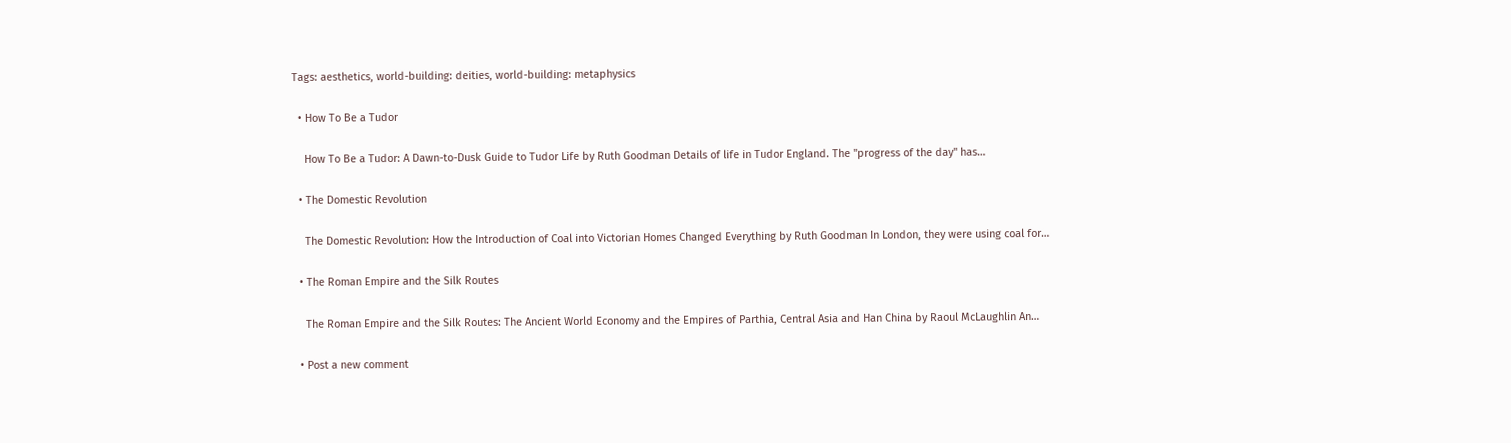Tags: aesthetics, world-building: deities, world-building: metaphysics

  • How To Be a Tudor

    How To Be a Tudor: A Dawn-to-Dusk Guide to Tudor Life by Ruth Goodman Details of life in Tudor England. The "progress of the day" has…

  • The Domestic Revolution

    The Domestic Revolution: How the Introduction of Coal into Victorian Homes Changed Everything by Ruth Goodman In London, they were using coal for…

  • The Roman Empire and the Silk Routes

    The Roman Empire and the Silk Routes: The Ancient World Economy and the Empires of Parthia, Central Asia and Han China by Raoul McLaughlin An…

  • Post a new comment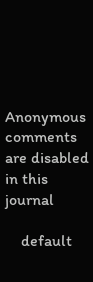Anonymous comments are disabled in this journal

    default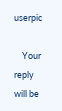userpic

    Your reply will be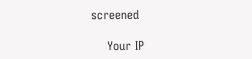screened

    Your IP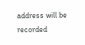address will be recorded